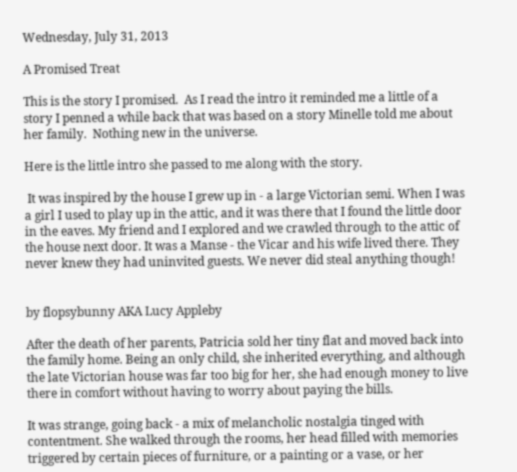Wednesday, July 31, 2013

A Promised Treat

This is the story I promised.  As I read the intro it reminded me a little of a story I penned a while back that was based on a story Minelle told me about her family.  Nothing new in the universe.

Here is the little intro she passed to me along with the story.

 It was inspired by the house I grew up in - a large Victorian semi. When I was a girl I used to play up in the attic, and it was there that I found the little door in the eaves. My friend and I explored and we crawled through to the attic of the house next door. It was a Manse - the Vicar and his wife lived there. They never knew they had uninvited guests. We never did steal anything though!


by flopsybunny AKA Lucy Appleby

After the death of her parents, Patricia sold her tiny flat and moved back into the family home. Being an only child, she inherited everything, and although the late Victorian house was far too big for her, she had enough money to live there in comfort without having to worry about paying the bills.

It was strange, going back - a mix of melancholic nostalgia tinged with contentment. She walked through the rooms, her head filled with memories triggered by certain pieces of furniture, or a painting or a vase, or her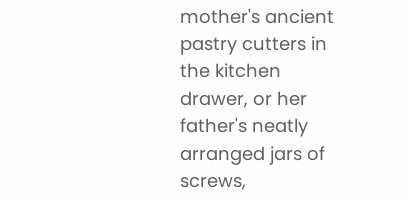mother's ancient pastry cutters in the kitchen drawer, or her father's neatly arranged jars of screws,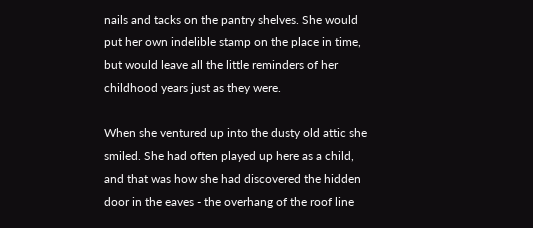nails and tacks on the pantry shelves. She would put her own indelible stamp on the place in time, but would leave all the little reminders of her childhood years just as they were.

When she ventured up into the dusty old attic she smiled. She had often played up here as a child, and that was how she had discovered the hidden door in the eaves - the overhang of the roof line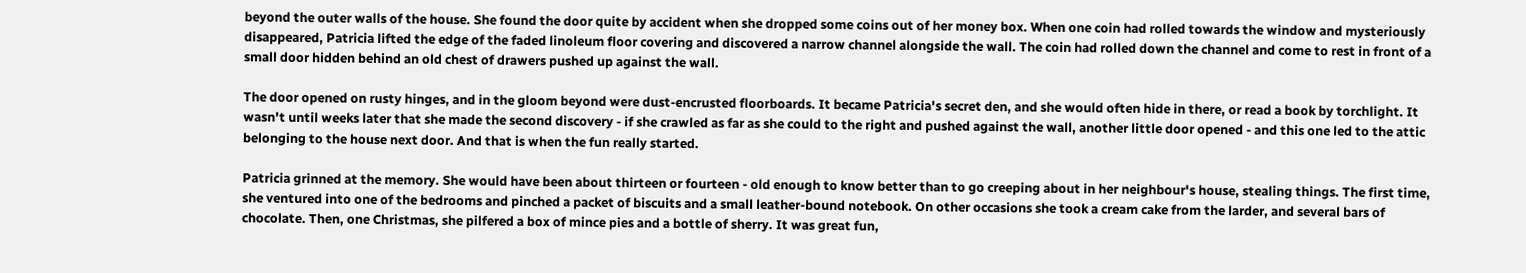beyond the outer walls of the house. She found the door quite by accident when she dropped some coins out of her money box. When one coin had rolled towards the window and mysteriously disappeared, Patricia lifted the edge of the faded linoleum floor covering and discovered a narrow channel alongside the wall. The coin had rolled down the channel and come to rest in front of a small door hidden behind an old chest of drawers pushed up against the wall.

The door opened on rusty hinges, and in the gloom beyond were dust-encrusted floorboards. It became Patricia's secret den, and she would often hide in there, or read a book by torchlight. It wasn't until weeks later that she made the second discovery - if she crawled as far as she could to the right and pushed against the wall, another little door opened - and this one led to the attic belonging to the house next door. And that is when the fun really started.

Patricia grinned at the memory. She would have been about thirteen or fourteen - old enough to know better than to go creeping about in her neighbour's house, stealing things. The first time, she ventured into one of the bedrooms and pinched a packet of biscuits and a small leather-bound notebook. On other occasions she took a cream cake from the larder, and several bars of chocolate. Then, one Christmas, she pilfered a box of mince pies and a bottle of sherry. It was great fun,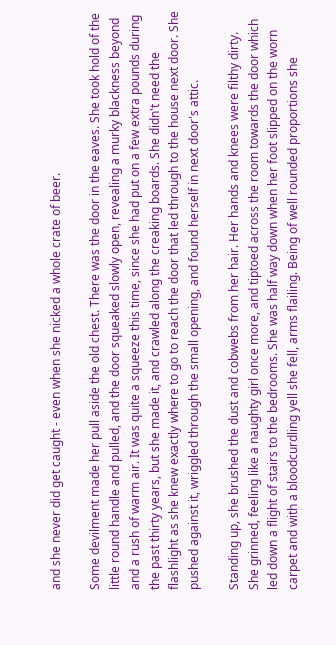and she never did get caught - even when she nicked a whole crate of beer.

Some devilment made her pull aside the old chest. There was the door in the eaves. She took hold of the little round handle and pulled, and the door squeaked slowly open, revealing a murky blackness beyond and a rush of warm air. It was quite a squeeze this time, since she had put on a few extra pounds during the past thirty years, but she made it, and crawled along the creaking boards. She didn't need the flashlight as she knew exactly where to go to reach the door that led through to the house next door. She pushed against it, wriggled through the small opening, and found herself in next door's attic.

Standing up, she brushed the dust and cobwebs from her hair. Her hands and knees were filthy dirty. She grinned, feeling like a naughty girl once more, and tiptoed across the room towards the door which led down a flight of stairs to the bedrooms. She was half way down when her foot slipped on the worn carpet and with a bloodcurdling yell she fell, arms flailing. Being of well rounded proportions she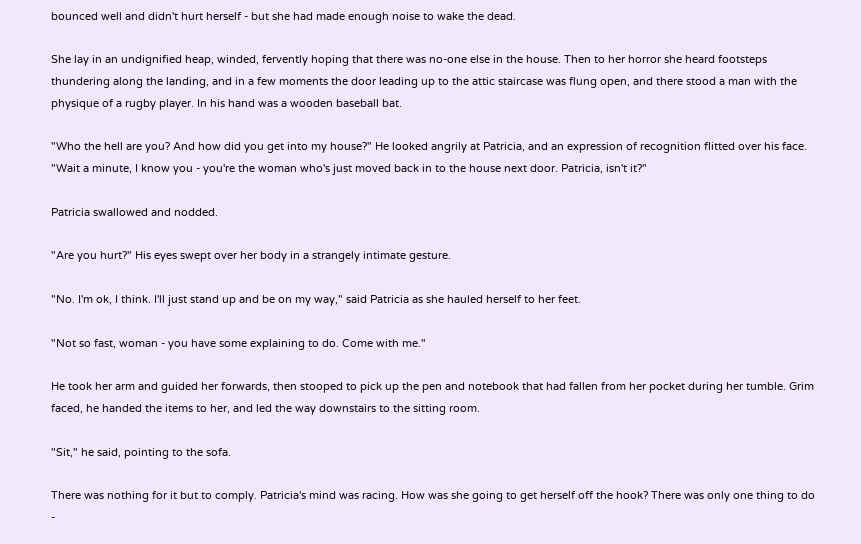bounced well and didn't hurt herself - but she had made enough noise to wake the dead.

She lay in an undignified heap, winded, fervently hoping that there was no-one else in the house. Then to her horror she heard footsteps thundering along the landing, and in a few moments the door leading up to the attic staircase was flung open, and there stood a man with the physique of a rugby player. In his hand was a wooden baseball bat.

"Who the hell are you? And how did you get into my house?" He looked angrily at Patricia, and an expression of recognition flitted over his face. "Wait a minute, I know you - you're the woman who's just moved back in to the house next door. Patricia, isn't it?"

Patricia swallowed and nodded.

"Are you hurt?" His eyes swept over her body in a strangely intimate gesture.

"No. I'm ok, I think. I'll just stand up and be on my way," said Patricia as she hauled herself to her feet.

"Not so fast, woman - you have some explaining to do. Come with me."

He took her arm and guided her forwards, then stooped to pick up the pen and notebook that had fallen from her pocket during her tumble. Grim faced, he handed the items to her, and led the way downstairs to the sitting room.

"Sit," he said, pointing to the sofa.

There was nothing for it but to comply. Patricia's mind was racing. How was she going to get herself off the hook? There was only one thing to do -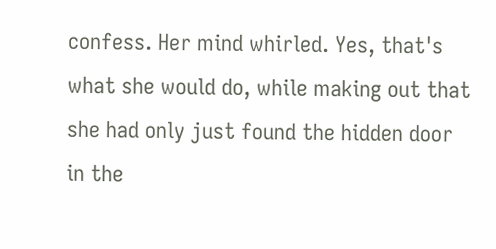confess. Her mind whirled. Yes, that's what she would do, while making out that she had only just found the hidden door in the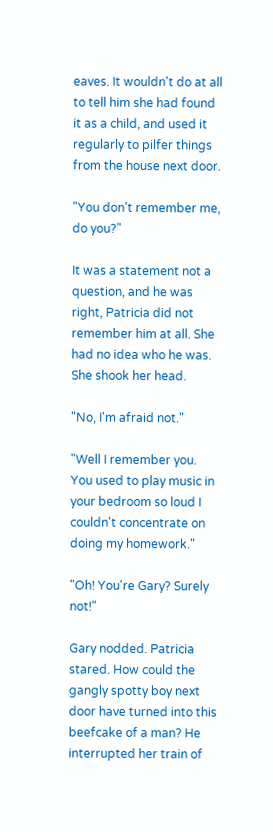eaves. It wouldn't do at all to tell him she had found it as a child, and used it regularly to pilfer things from the house next door.

"You don't remember me, do you?"

It was a statement not a question, and he was right, Patricia did not remember him at all. She had no idea who he was. She shook her head.

"No, I'm afraid not."

"Well I remember you. You used to play music in your bedroom so loud I couldn't concentrate on doing my homework."

"Oh! You're Gary? Surely not!"

Gary nodded. Patricia stared. How could the gangly spotty boy next door have turned into this beefcake of a man? He interrupted her train of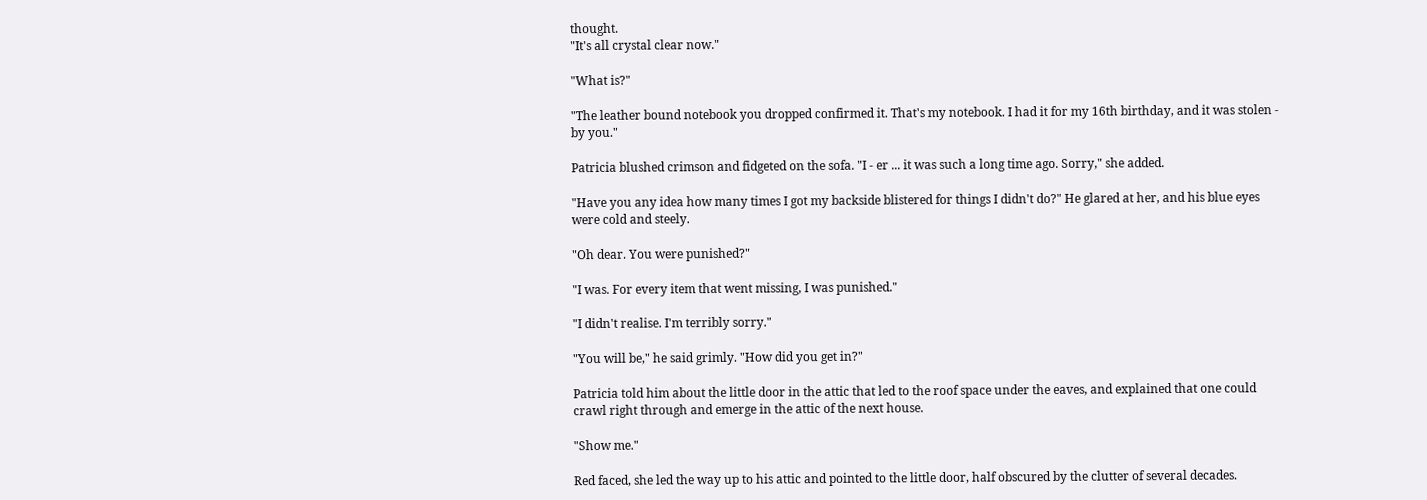thought.
"It's all crystal clear now."

"What is?"

"The leather bound notebook you dropped confirmed it. That's my notebook. I had it for my 16th birthday, and it was stolen - by you."

Patricia blushed crimson and fidgeted on the sofa. "I - er ... it was such a long time ago. Sorry," she added.

"Have you any idea how many times I got my backside blistered for things I didn't do?" He glared at her, and his blue eyes were cold and steely.

"Oh dear. You were punished?"

"I was. For every item that went missing, I was punished."

"I didn't realise. I'm terribly sorry."

"You will be," he said grimly. "How did you get in?"

Patricia told him about the little door in the attic that led to the roof space under the eaves, and explained that one could crawl right through and emerge in the attic of the next house.

"Show me."

Red faced, she led the way up to his attic and pointed to the little door, half obscured by the clutter of several decades.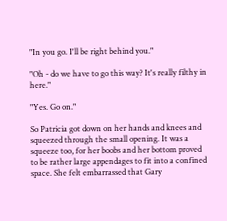"In you go. I'll be right behind you."

"Oh - do we have to go this way? It's really filthy in here."

"Yes. Go on."

So Patricia got down on her hands and knees and squeezed through the small opening. It was a squeeze too, for her boobs and her bottom proved to be rather large appendages to fit into a confined space. She felt embarrassed that Gary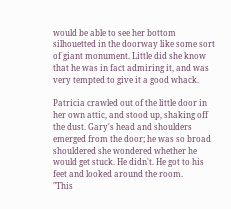would be able to see her bottom silhouetted in the doorway like some sort of giant monument. Little did she know that he was in fact admiring it, and was very tempted to give it a good whack.

Patricia crawled out of the little door in her own attic, and stood up, shaking off the dust. Gary's head and shoulders emerged from the door; he was so broad shouldered she wondered whether he would get stuck. He didn't. He got to his feet and looked around the room.
"This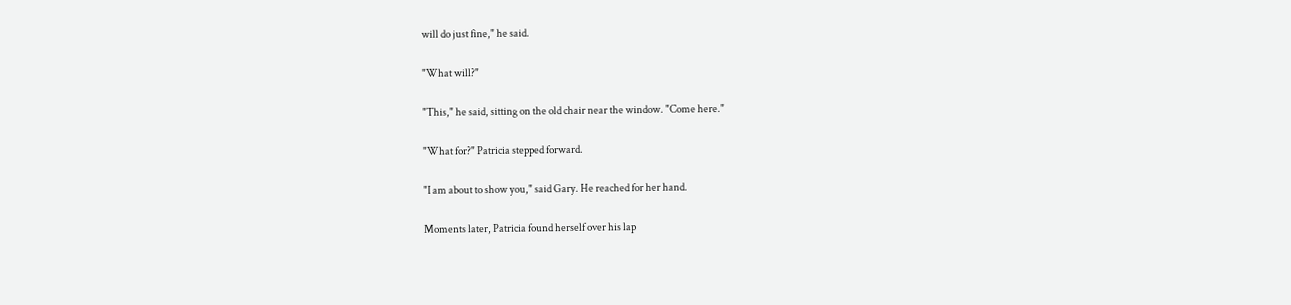will do just fine," he said.

"What will?"

"This," he said, sitting on the old chair near the window. "Come here."

"What for?" Patricia stepped forward.

"I am about to show you," said Gary. He reached for her hand.

Moments later, Patricia found herself over his lap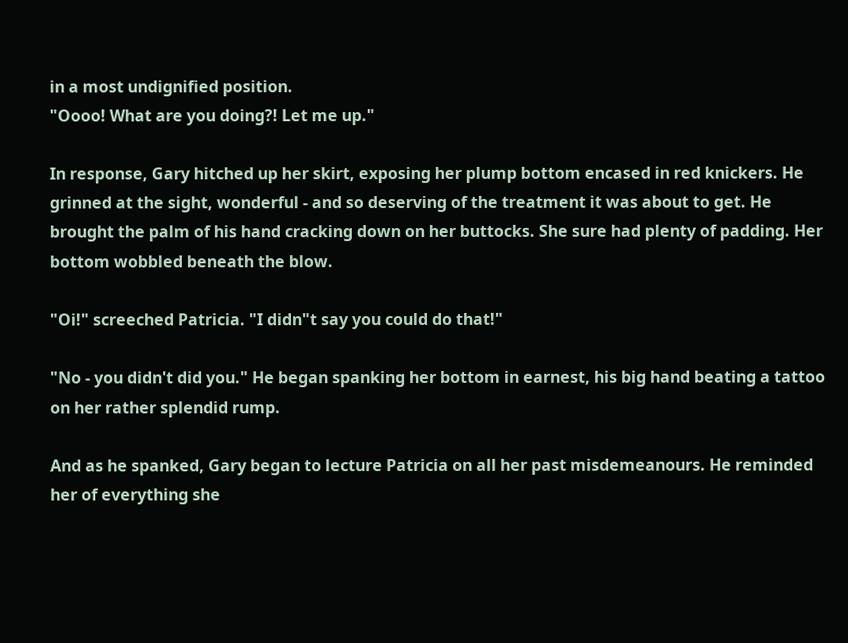in a most undignified position.
"Oooo! What are you doing?! Let me up."

In response, Gary hitched up her skirt, exposing her plump bottom encased in red knickers. He grinned at the sight, wonderful - and so deserving of the treatment it was about to get. He brought the palm of his hand cracking down on her buttocks. She sure had plenty of padding. Her bottom wobbled beneath the blow.

"Oi!" screeched Patricia. "I didn"t say you could do that!"

"No - you didn't did you." He began spanking her bottom in earnest, his big hand beating a tattoo on her rather splendid rump.

And as he spanked, Gary began to lecture Patricia on all her past misdemeanours. He reminded her of everything she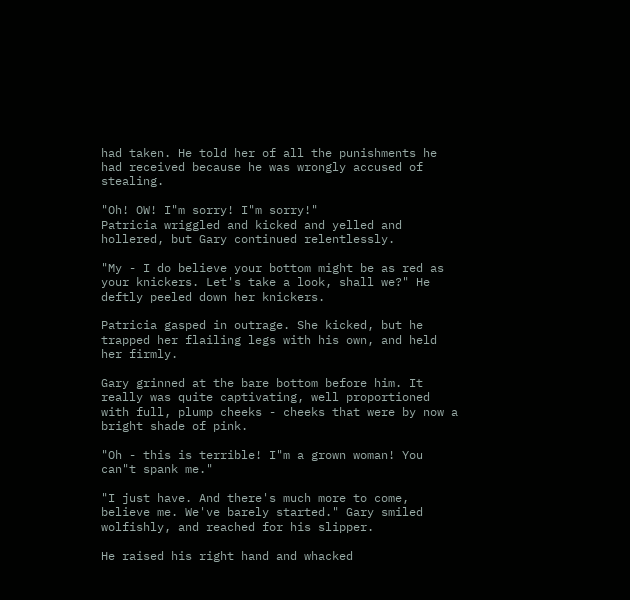had taken. He told her of all the punishments he had received because he was wrongly accused of stealing.

"Oh! OW! I"m sorry! I"m sorry!"
Patricia wriggled and kicked and yelled and hollered, but Gary continued relentlessly.

"My - I do believe your bottom might be as red as your knickers. Let's take a look, shall we?" He deftly peeled down her knickers.

Patricia gasped in outrage. She kicked, but he trapped her flailing legs with his own, and held her firmly.

Gary grinned at the bare bottom before him. It really was quite captivating, well proportioned with full, plump cheeks - cheeks that were by now a bright shade of pink.

"Oh - this is terrible! I"m a grown woman! You can"t spank me."

"I just have. And there's much more to come, believe me. We've barely started." Gary smiled wolfishly, and reached for his slipper.

He raised his right hand and whacked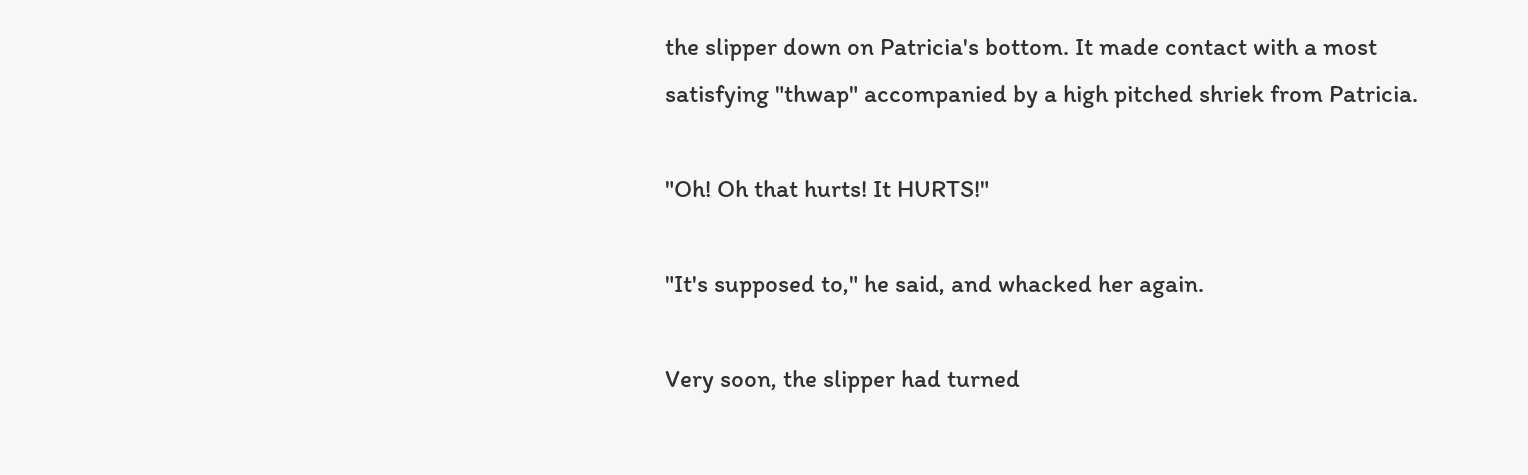the slipper down on Patricia's bottom. It made contact with a most satisfying "thwap" accompanied by a high pitched shriek from Patricia.

"Oh! Oh that hurts! It HURTS!"

"It's supposed to," he said, and whacked her again.

Very soon, the slipper had turned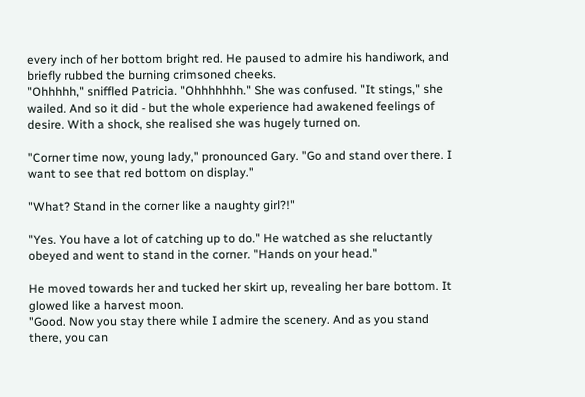every inch of her bottom bright red. He paused to admire his handiwork, and briefly rubbed the burning crimsoned cheeks.
"Ohhhhh," sniffled Patricia. "Ohhhhhhh." She was confused. "It stings," she wailed. And so it did - but the whole experience had awakened feelings of desire. With a shock, she realised she was hugely turned on.

"Corner time now, young lady," pronounced Gary. "Go and stand over there. I want to see that red bottom on display."

"What? Stand in the corner like a naughty girl?!"

"Yes. You have a lot of catching up to do." He watched as she reluctantly obeyed and went to stand in the corner. "Hands on your head."

He moved towards her and tucked her skirt up, revealing her bare bottom. It glowed like a harvest moon.
"Good. Now you stay there while I admire the scenery. And as you stand there, you can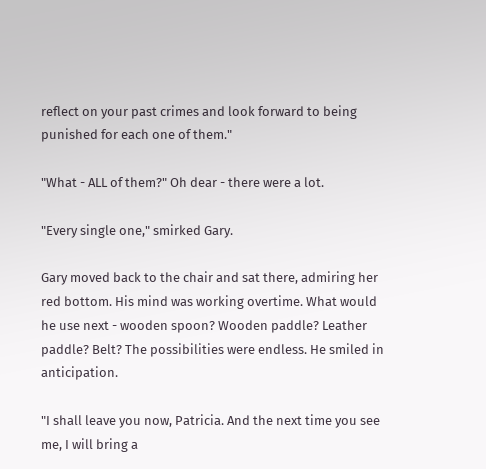reflect on your past crimes and look forward to being punished for each one of them."

"What - ALL of them?" Oh dear - there were a lot.

"Every single one," smirked Gary.

Gary moved back to the chair and sat there, admiring her red bottom. His mind was working overtime. What would he use next - wooden spoon? Wooden paddle? Leather paddle? Belt? The possibilities were endless. He smiled in anticipation.

"I shall leave you now, Patricia. And the next time you see me, I will bring a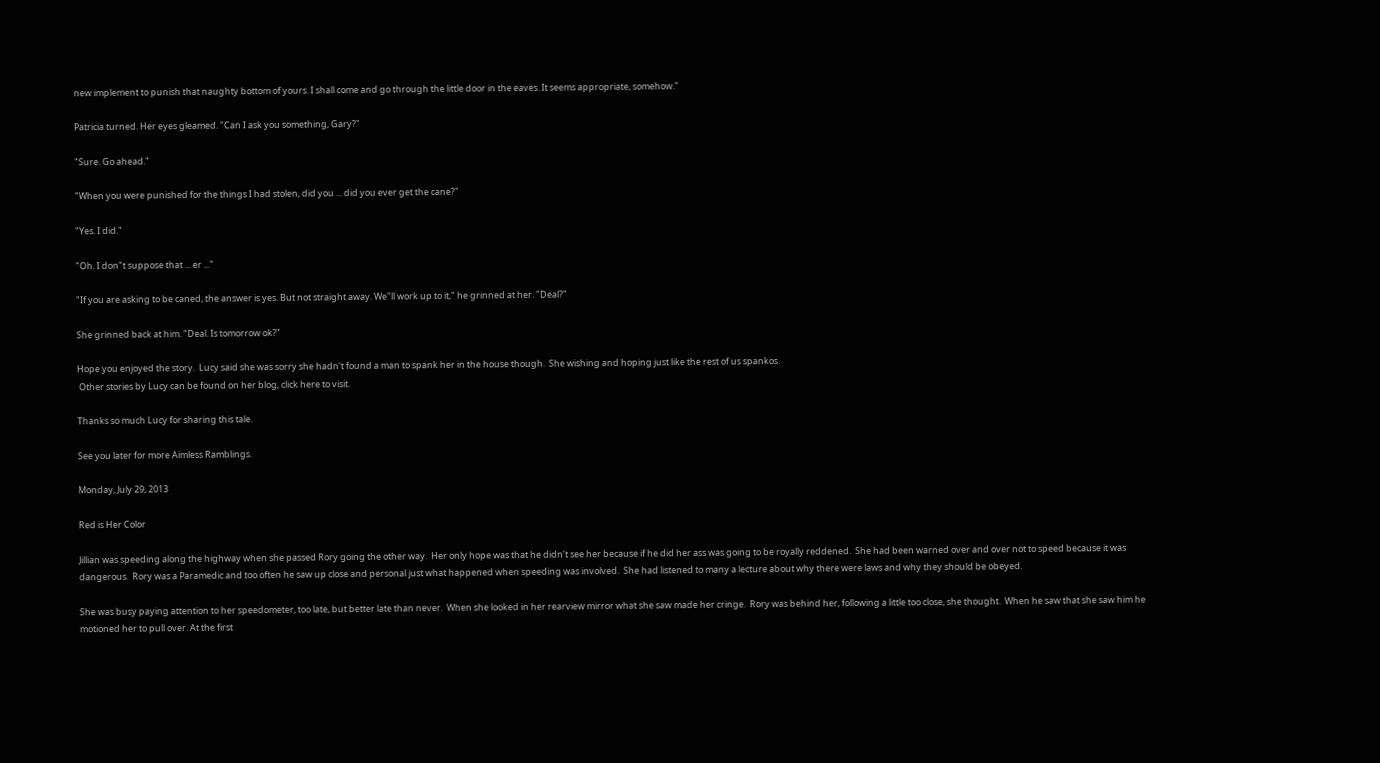new implement to punish that naughty bottom of yours. I shall come and go through the little door in the eaves. It seems appropriate, somehow."

Patricia turned. Her eyes gleamed. "Can I ask you something, Gary?"

"Sure. Go ahead."

"When you were punished for the things I had stolen, did you ... did you ever get the cane?"

"Yes. I did."

"Oh. I don"t suppose that ... er ..."

"If you are asking to be caned, the answer is yes. But not straight away. We"ll work up to it," he grinned at her. "Deal?"

She grinned back at him. "Deal. Is tomorrow ok?"

Hope you enjoyed the story.  Lucy said she was sorry she hadn't found a man to spank her in the house though.  She wishing and hoping just like the rest of us spankos.
 Other stories by Lucy can be found on her blog, click here to visit.

Thanks so much Lucy for sharing this tale.

See you later for more Aimless Ramblings.

Monday, July 29, 2013

Red is Her Color

Jillian was speeding along the highway when she passed Rory going the other way.  Her only hope was that he didn’t see her because if he did her ass was going to be royally reddened.  She had been warned over and over not to speed because it was dangerous.  Rory was a Paramedic and too often he saw up close and personal just what happened when speeding was involved.  She had listened to many a lecture about why there were laws and why they should be obeyed.

She was busy paying attention to her speedometer, too late, but better late than never.  When she looked in her rearview mirror what she saw made her cringe.  Rory was behind her, following a little too close, she thought.  When he saw that she saw him he motioned her to pull over. At the first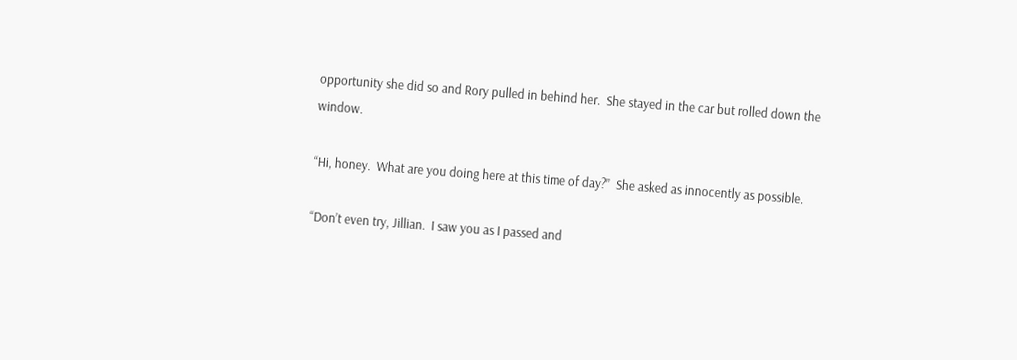opportunity she did so and Rory pulled in behind her.  She stayed in the car but rolled down the window.

“Hi, honey.  What are you doing here at this time of day?”  She asked as innocently as possible.

“Don’t even try, Jillian.  I saw you as I passed and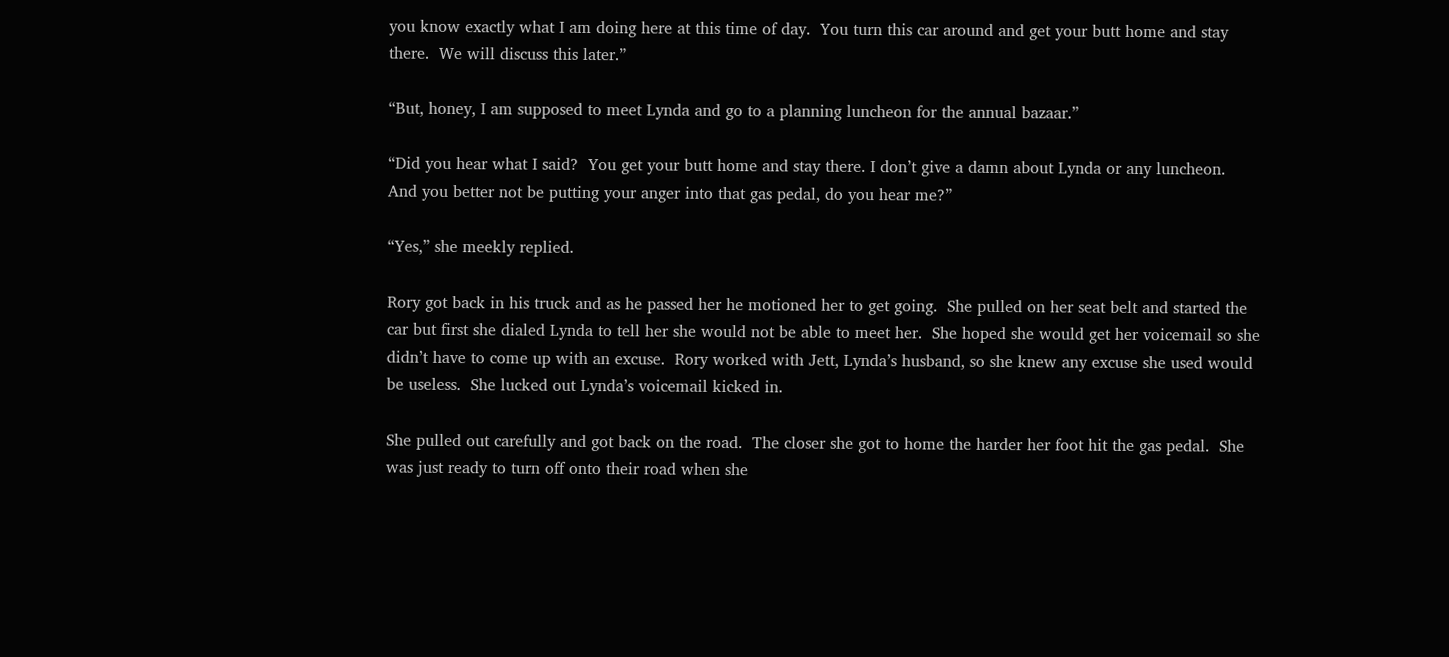you know exactly what I am doing here at this time of day.  You turn this car around and get your butt home and stay there.  We will discuss this later.”

“But, honey, I am supposed to meet Lynda and go to a planning luncheon for the annual bazaar.”

“Did you hear what I said?  You get your butt home and stay there. I don’t give a damn about Lynda or any luncheon.  And you better not be putting your anger into that gas pedal, do you hear me?”

“Yes,” she meekly replied.

Rory got back in his truck and as he passed her he motioned her to get going.  She pulled on her seat belt and started the car but first she dialed Lynda to tell her she would not be able to meet her.  She hoped she would get her voicemail so she didn’t have to come up with an excuse.  Rory worked with Jett, Lynda’s husband, so she knew any excuse she used would be useless.  She lucked out Lynda’s voicemail kicked in.

She pulled out carefully and got back on the road.  The closer she got to home the harder her foot hit the gas pedal.  She was just ready to turn off onto their road when she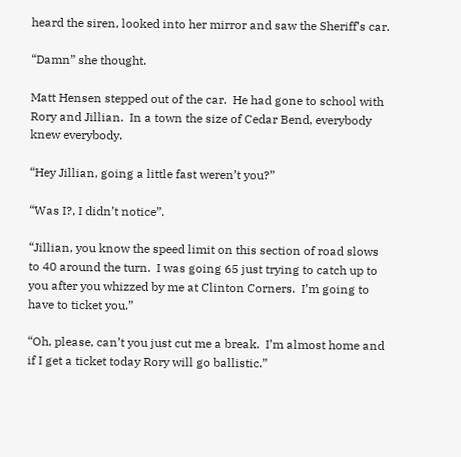heard the siren, looked into her mirror and saw the Sheriff’s car.

“Damn” she thought.

Matt Hensen stepped out of the car.  He had gone to school with Rory and Jillian.  In a town the size of Cedar Bend, everybody knew everybody.

“Hey Jillian, going a little fast weren’t you?”

“Was I?, I didn’t notice”.

“Jillian, you know the speed limit on this section of road slows to 40 around the turn.  I was going 65 just trying to catch up to you after you whizzed by me at Clinton Corners.  I’m going to have to ticket you.”

“Oh, please, can’t you just cut me a break.  I’m almost home and if I get a ticket today Rory will go ballistic.”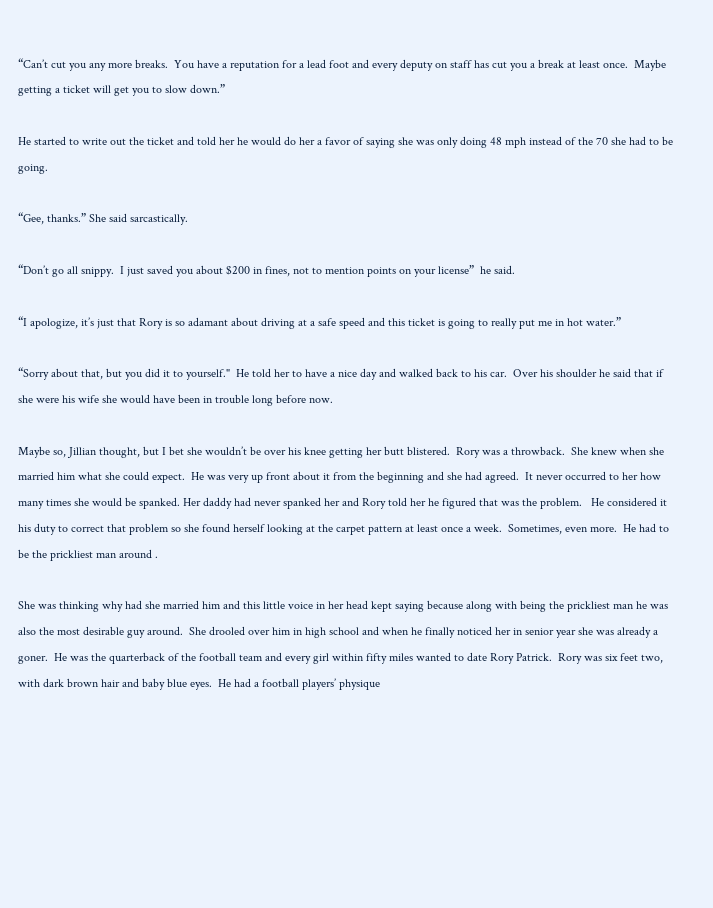“Can’t cut you any more breaks.  You have a reputation for a lead foot and every deputy on staff has cut you a break at least once.  Maybe getting a ticket will get you to slow down.”

He started to write out the ticket and told her he would do her a favor of saying she was only doing 48 mph instead of the 70 she had to be going.

“Gee, thanks.” She said sarcastically.

“Don’t go all snippy.  I just saved you about $200 in fines, not to mention points on your license”  he said.

“I apologize, it’s just that Rory is so adamant about driving at a safe speed and this ticket is going to really put me in hot water.”

“Sorry about that, but you did it to yourself."  He told her to have a nice day and walked back to his car.  Over his shoulder he said that if she were his wife she would have been in trouble long before now.

Maybe so, Jillian thought, but I bet she wouldn’t be over his knee getting her butt blistered.  Rory was a throwback.  She knew when she married him what she could expect.  He was very up front about it from the beginning and she had agreed.  It never occurred to her how many times she would be spanked. Her daddy had never spanked her and Rory told her he figured that was the problem.   He considered it his duty to correct that problem so she found herself looking at the carpet pattern at least once a week.  Sometimes, even more.  He had to be the prickliest man around .

She was thinking why had she married him and this little voice in her head kept saying because along with being the prickliest man he was also the most desirable guy around.  She drooled over him in high school and when he finally noticed her in senior year she was already a goner.  He was the quarterback of the football team and every girl within fifty miles wanted to date Rory Patrick.  Rory was six feet two, with dark brown hair and baby blue eyes.  He had a football players’ physique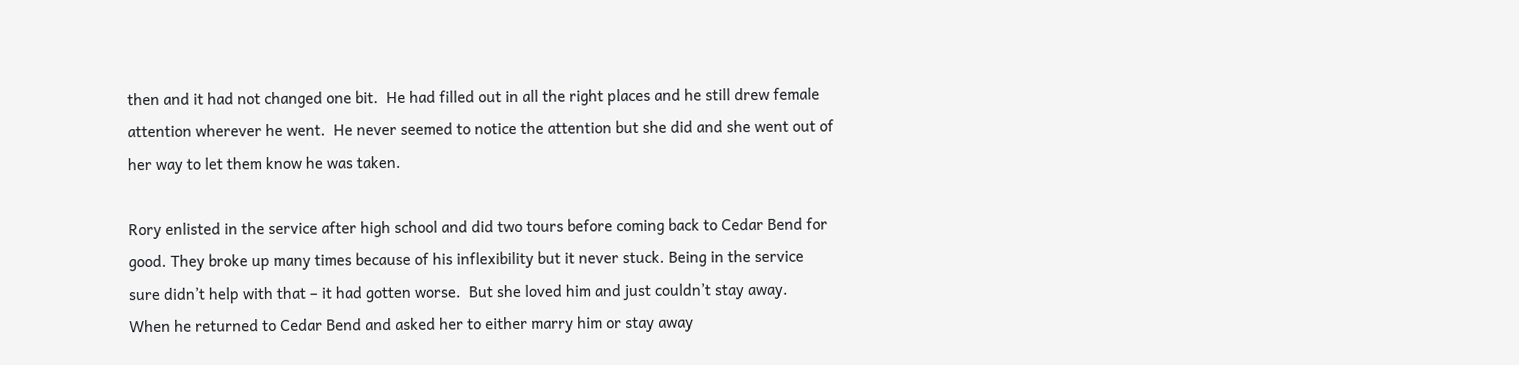then and it had not changed one bit.  He had filled out in all the right places and he still drew female attention wherever he went.  He never seemed to notice the attention but she did and she went out of her way to let them know he was taken.

Rory enlisted in the service after high school and did two tours before coming back to Cedar Bend for good. They broke up many times because of his inflexibility but it never stuck. Being in the service sure didn’t help with that – it had gotten worse.  But she loved him and just couldn’t stay away.  When he returned to Cedar Bend and asked her to either marry him or stay away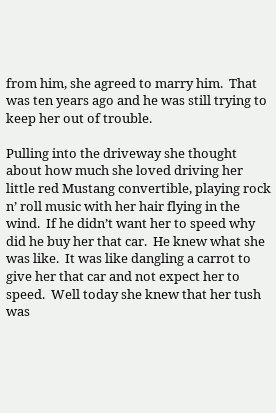from him, she agreed to marry him.  That was ten years ago and he was still trying to keep her out of trouble.

Pulling into the driveway she thought about how much she loved driving her little red Mustang convertible, playing rock n’ roll music with her hair flying in the wind.  If he didn’t want her to speed why did he buy her that car.  He knew what she was like.  It was like dangling a carrot to give her that car and not expect her to speed.  Well today she knew that her tush was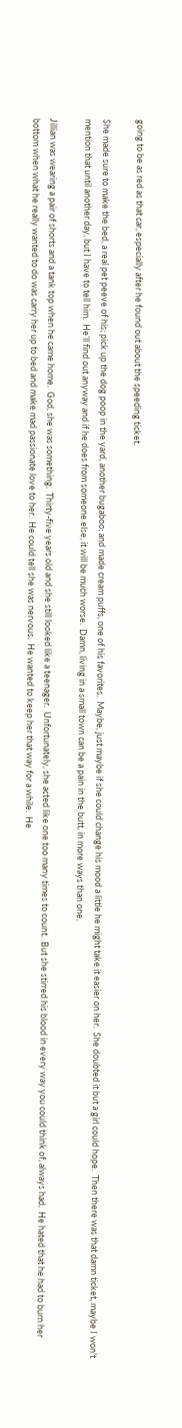going to be as red as that car, especially after he found out about the speeding ticket.

She made sure to make the bed, a real pet peeve of his; pick up the dog poop in the yard, another bugaboo; and made cream puffs, one of his favorites.  Maybe, just maybe if she could change his mood a little he might take it easier on her.  She doubted it but a girl could hope.  Then there was that damn ticket, maybe I won’t mention that until another day, but I have to tell him.  He’ll find out anyway and if he does from someone else, it will be much worse.  Damn, living in a small town can be a pain in the butt, in more ways than one.

Jillian was wearing a pair of shorts and a tank top when he came home.  God, she was something.  Thirty-five years old and she still looked like a teenager.  Unfortunately, she acted like one too many times to count.  But she stirred his blood in every way you could think of, always had.  He hated that he had to burn her bottom when what he really wanted to do was carry her up to bed and make mad passionate love to her.  He could tell she was nervous.  He wanted to keep her that way for a while.  He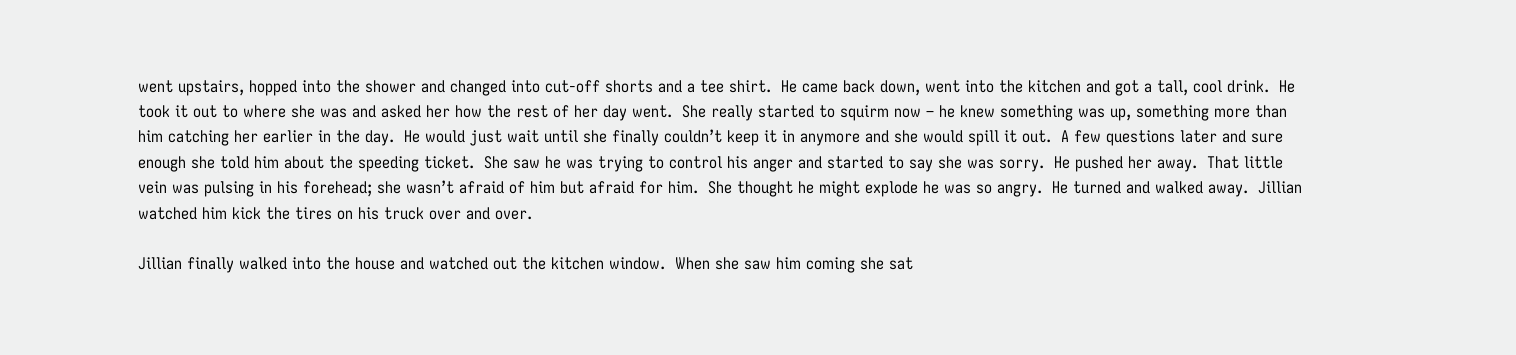went upstairs, hopped into the shower and changed into cut-off shorts and a tee shirt.  He came back down, went into the kitchen and got a tall, cool drink.  He took it out to where she was and asked her how the rest of her day went.  She really started to squirm now – he knew something was up, something more than him catching her earlier in the day.  He would just wait until she finally couldn’t keep it in anymore and she would spill it out.  A few questions later and sure enough she told him about the speeding ticket.  She saw he was trying to control his anger and started to say she was sorry.  He pushed her away.  That little vein was pulsing in his forehead; she wasn’t afraid of him but afraid for him.  She thought he might explode he was so angry.  He turned and walked away.  Jillian watched him kick the tires on his truck over and over.

Jillian finally walked into the house and watched out the kitchen window.  When she saw him coming she sat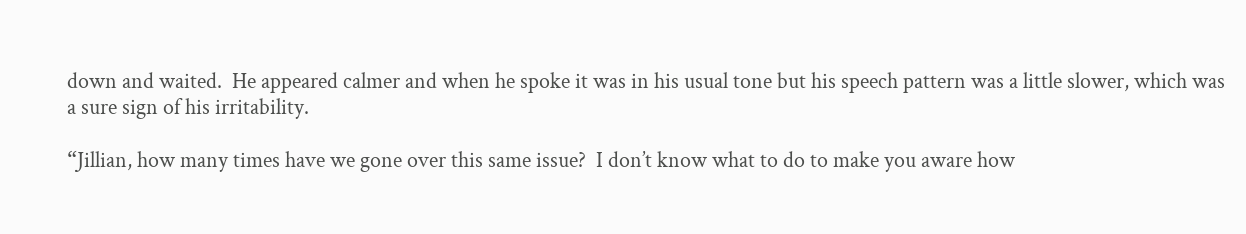down and waited.  He appeared calmer and when he spoke it was in his usual tone but his speech pattern was a little slower, which was a sure sign of his irritability.

“Jillian, how many times have we gone over this same issue?  I don’t know what to do to make you aware how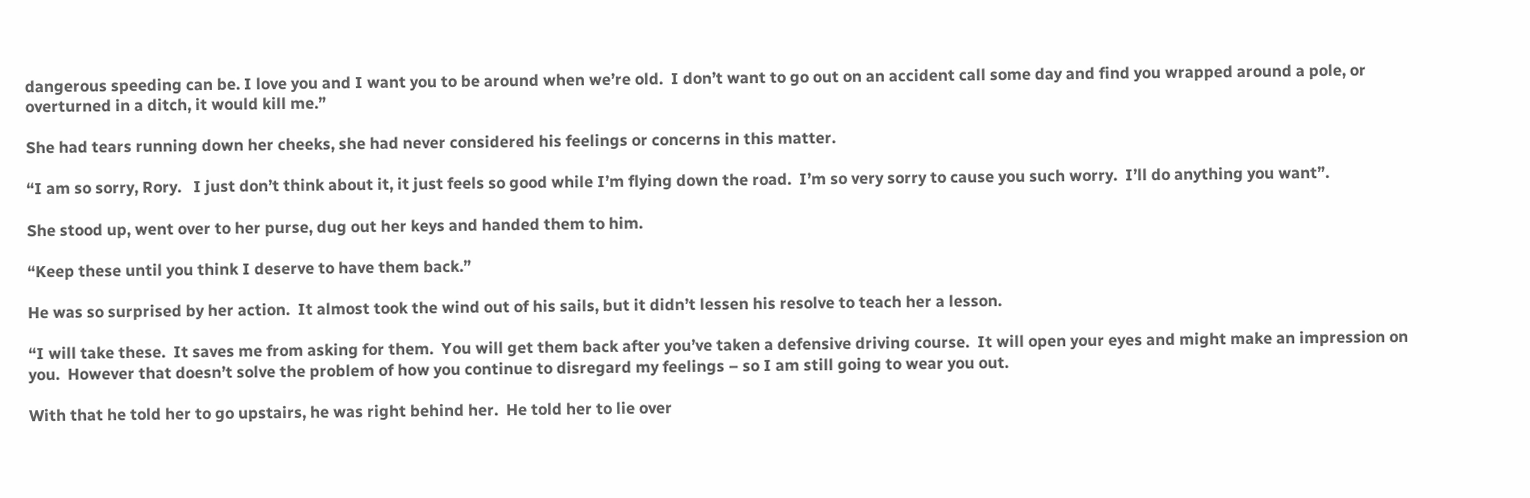dangerous speeding can be. I love you and I want you to be around when we’re old.  I don’t want to go out on an accident call some day and find you wrapped around a pole, or overturned in a ditch, it would kill me.”

She had tears running down her cheeks, she had never considered his feelings or concerns in this matter.

“I am so sorry, Rory.   I just don’t think about it, it just feels so good while I’m flying down the road.  I’m so very sorry to cause you such worry.  I’ll do anything you want”.

She stood up, went over to her purse, dug out her keys and handed them to him.

“Keep these until you think I deserve to have them back.”

He was so surprised by her action.  It almost took the wind out of his sails, but it didn’t lessen his resolve to teach her a lesson.

“I will take these.  It saves me from asking for them.  You will get them back after you’ve taken a defensive driving course.  It will open your eyes and might make an impression on you.  However that doesn’t solve the problem of how you continue to disregard my feelings – so I am still going to wear you out.

With that he told her to go upstairs, he was right behind her.  He told her to lie over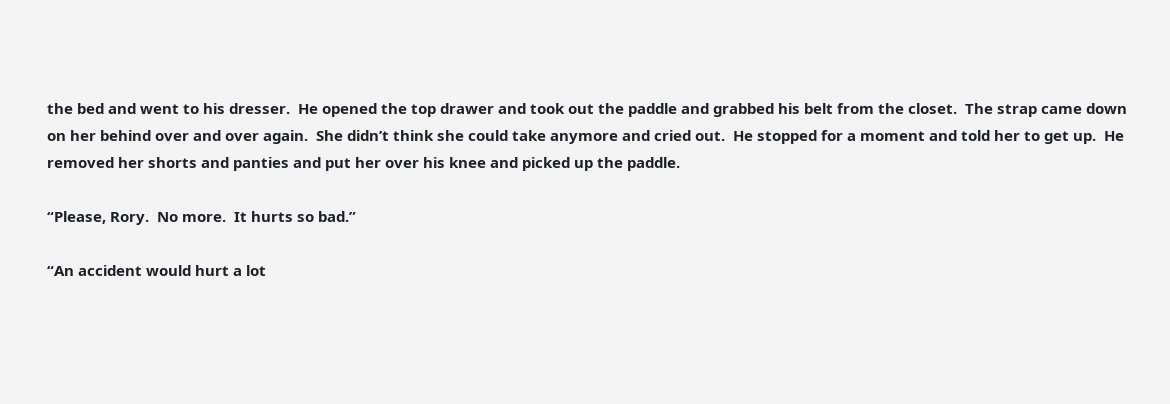the bed and went to his dresser.  He opened the top drawer and took out the paddle and grabbed his belt from the closet.  The strap came down on her behind over and over again.  She didn’t think she could take anymore and cried out.  He stopped for a moment and told her to get up.  He removed her shorts and panties and put her over his knee and picked up the paddle.

“Please, Rory.  No more.  It hurts so bad.”

“An accident would hurt a lot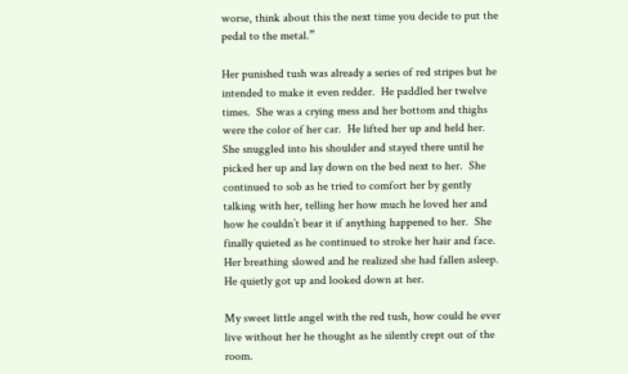worse, think about this the next time you decide to put the pedal to the metal.”

Her punished tush was already a series of red stripes but he intended to make it even redder.  He paddled her twelve times.  She was a crying mess and her bottom and thighs were the color of her car.  He lifted her up and held her.  She snuggled into his shoulder and stayed there until he picked her up and lay down on the bed next to her.  She continued to sob as he tried to comfort her by gently talking with her, telling her how much he loved her and how he couldn’t bear it if anything happened to her.  She finally quieted as he continued to stroke her hair and face. Her breathing slowed and he realized she had fallen asleep.  He quietly got up and looked down at her.

My sweet little angel with the red tush, how could he ever live without her he thought as he silently crept out of the room.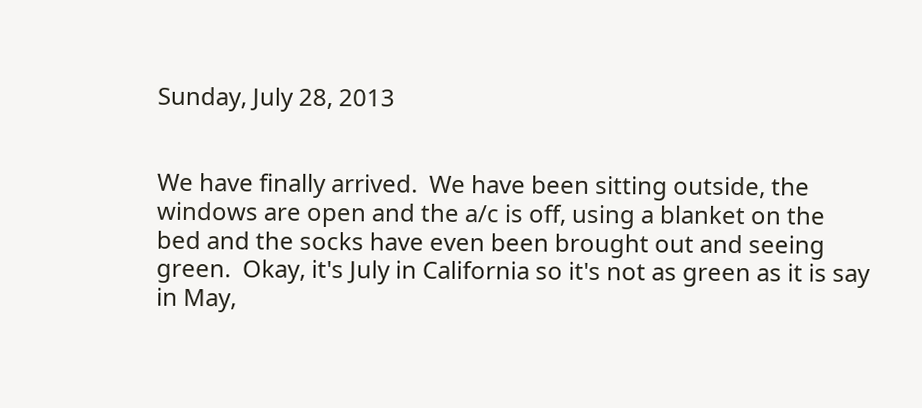Sunday, July 28, 2013


We have finally arrived.  We have been sitting outside, the windows are open and the a/c is off, using a blanket on the bed and the socks have even been brought out and seeing green.  Okay, it's July in California so it's not as green as it is say in May,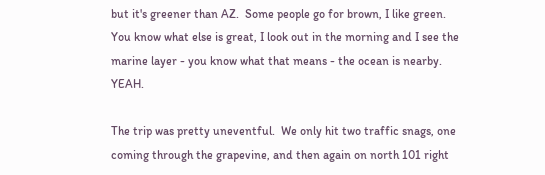but it's greener than AZ.  Some people go for brown, I like green.  You know what else is great, I look out in the morning and I see the marine layer - you know what that means - the ocean is nearby.  YEAH.

The trip was pretty uneventful.  We only hit two traffic snags, one coming through the grapevine, and then again on north 101 right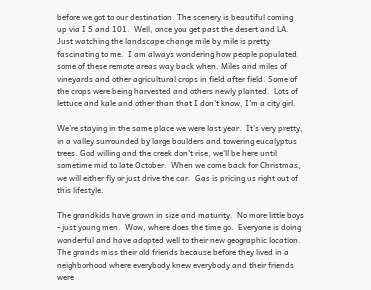before we got to our destination. The scenery is beautiful coming up via I 5 and 101.  Well, once you get past the desert and LA. Just watching the landscape change mile by mile is pretty fascinating to me.  I am always wondering how people populated some of these remote areas way back when. Miles and miles of vineyards and other agricultural crops in field after field. Some of the crops were being harvested and others newly planted.  Lots of lettuce and kale and other than that I don't know, I'm a city girl.

We're staying in the same place we were last year.  It's very pretty, in a valley surrounded by large boulders and towering eucalyptus trees. God willing and the creek don't rise, we'll be here until sometime mid to late October.  When we come back for Christmas, we will either fly or just drive the car.  Gas is pricing us right out of this lifestyle.

The grandkids have grown in size and maturity.  No more little boys - just young men.  Wow, where does the time go.  Everyone is doing wonderful and have adopted well to their new geographic location. The grands miss their old friends because before they lived in a neighborhood where everybody knew everybody and their friends were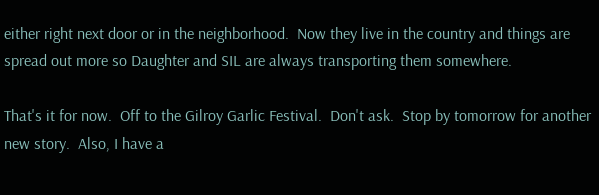either right next door or in the neighborhood.  Now they live in the country and things are spread out more so Daughter and SIL are always transporting them somewhere.

That's it for now.  Off to the Gilroy Garlic Festival.  Don't ask.  Stop by tomorrow for another new story.  Also, I have a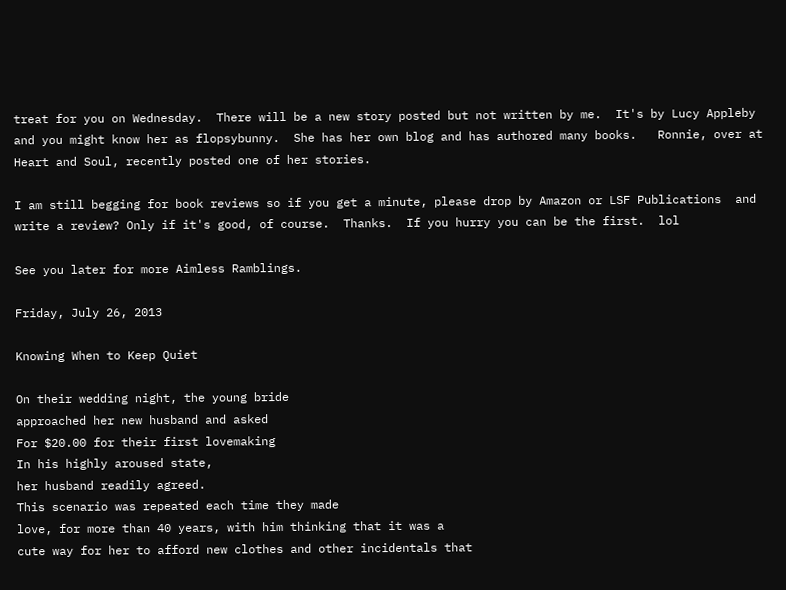treat for you on Wednesday.  There will be a new story posted but not written by me.  It's by Lucy Appleby and you might know her as flopsybunny.  She has her own blog and has authored many books.   Ronnie, over at Heart and Soul, recently posted one of her stories.

I am still begging for book reviews so if you get a minute, please drop by Amazon or LSF Publications  and write a review? Only if it's good, of course.  Thanks.  If you hurry you can be the first.  lol

See you later for more Aimless Ramblings.

Friday, July 26, 2013

Knowing When to Keep Quiet

On their wedding night, the young bride
approached her new husband and asked
For $20.00 for their first lovemaking
In his highly aroused state,
her husband readily agreed.
This scenario was repeated each time they made
love, for more than 40 years, with him thinking that it was a
cute way for her to afford new clothes and other incidentals that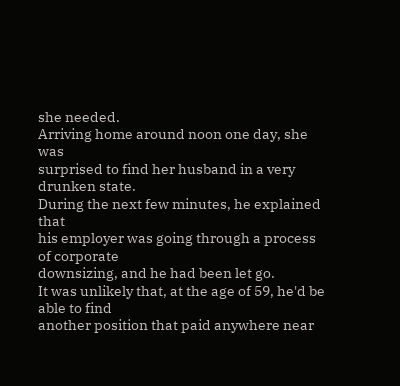she needed.
Arriving home around noon one day, she was
surprised to find her husband in a very drunken state.
During the next few minutes, he explained that
his employer was going through a process of corporate
downsizing, and he had been let go.
It was unlikely that, at the age of 59, he'd be able to find
another position that paid anywhere near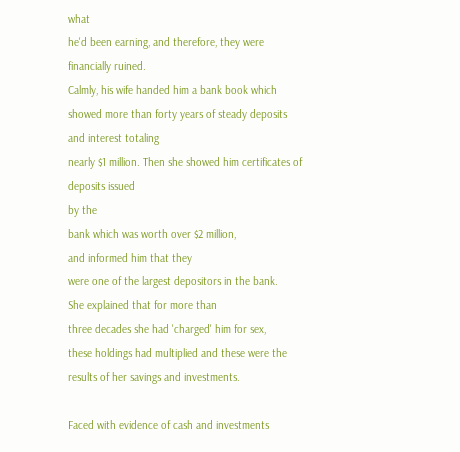what
he'd been earning, and therefore, they were financially ruined.
Calmly, his wife handed him a bank book which
showed more than forty years of steady deposits and interest totaling
nearly $1 million. Then she showed him certificates of deposits issued
by the
bank which was worth over $2 million,
and informed him that they
were one of the largest depositors in the bank.
She explained that for more than
three decades she had 'charged' him for sex,
these holdings had multiplied and these were the
results of her savings and investments.

Faced with evidence of cash and investments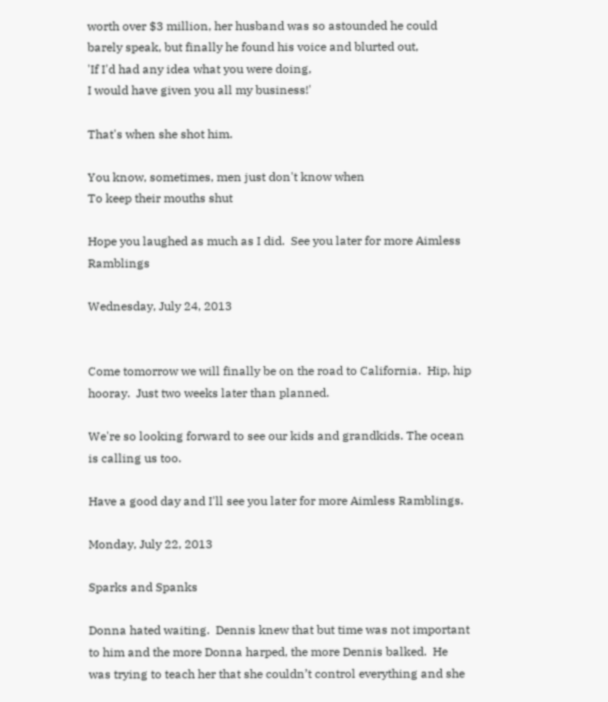worth over $3 million, her husband was so astounded he could
barely speak, but finally he found his voice and blurted out,
'If I'd had any idea what you were doing,
I would have given you all my business!'

That's when she shot him.

You know, sometimes, men just don't know when
To keep their mouths shut

Hope you laughed as much as I did.  See you later for more Aimless Ramblings

Wednesday, July 24, 2013


Come tomorrow we will finally be on the road to California.  Hip, hip hooray.  Just two weeks later than planned.

We're so looking forward to see our kids and grandkids. The ocean is calling us too.

Have a good day and I'll see you later for more Aimless Ramblings.

Monday, July 22, 2013

Sparks and Spanks

Donna hated waiting.  Dennis knew that but time was not important to him and the more Donna harped, the more Dennis balked.  He was trying to teach her that she couldn’t control everything and she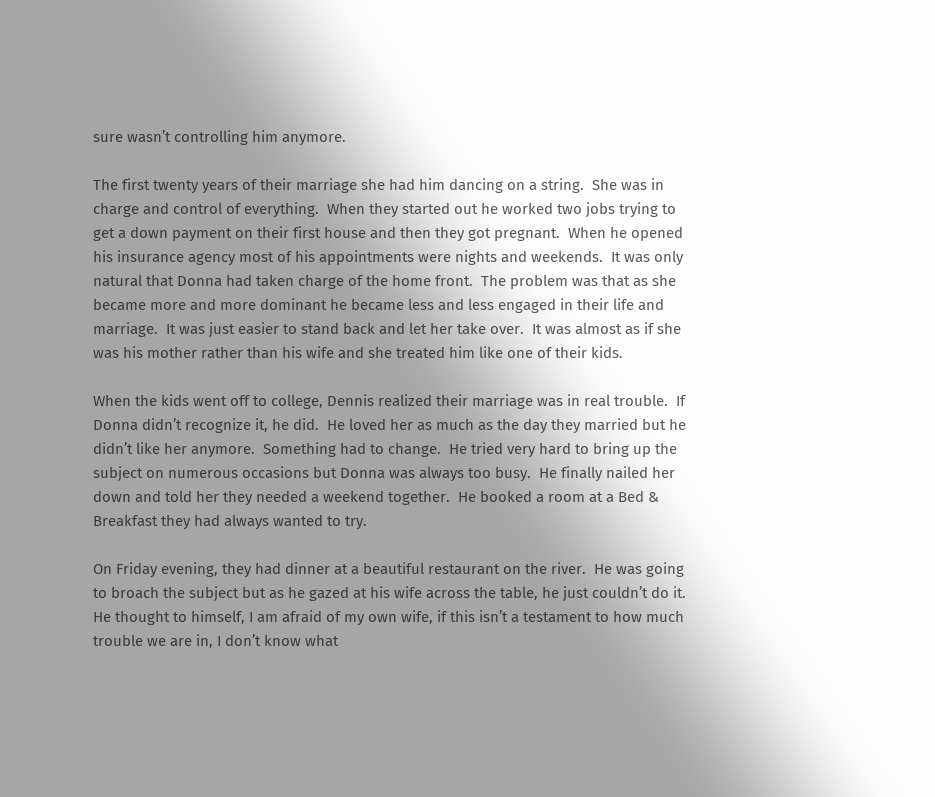sure wasn’t controlling him anymore.

The first twenty years of their marriage she had him dancing on a string.  She was in charge and control of everything.  When they started out he worked two jobs trying to get a down payment on their first house and then they got pregnant.  When he opened his insurance agency most of his appointments were nights and weekends.  It was only natural that Donna had taken charge of the home front.  The problem was that as she became more and more dominant he became less and less engaged in their life and marriage.  It was just easier to stand back and let her take over.  It was almost as if she was his mother rather than his wife and she treated him like one of their kids.

When the kids went off to college, Dennis realized their marriage was in real trouble.  If  Donna didn’t recognize it, he did.  He loved her as much as the day they married but he didn’t like her anymore.  Something had to change.  He tried very hard to bring up the subject on numerous occasions but Donna was always too busy.  He finally nailed her down and told her they needed a weekend together.  He booked a room at a Bed & Breakfast they had always wanted to try.

On Friday evening, they had dinner at a beautiful restaurant on the river.  He was going to broach the subject but as he gazed at his wife across the table, he just couldn’t do it.  He thought to himself, I am afraid of my own wife, if this isn’t a testament to how much trouble we are in, I don’t know what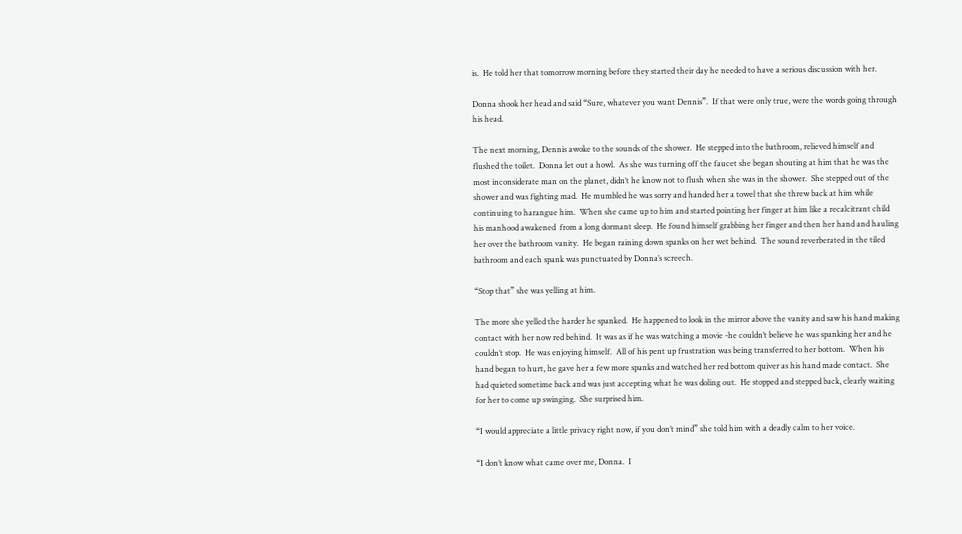is.  He told her that tomorrow morning before they started their day he needed to have a serious discussion with her.

Donna shook her head and said “Sure, whatever you want Dennis”.  If that were only true, were the words going through his head.

The next morning, Dennis awoke to the sounds of the shower.  He stepped into the bathroom, relieved himself and flushed the toilet.  Donna let out a howl.  As she was turning off the faucet she began shouting at him that he was the most inconsiderate man on the planet, didn’t he know not to flush when she was in the shower.  She stepped out of the shower and was fighting mad.  He mumbled he was sorry and handed her a towel that she threw back at him while continuing to harangue him.  When she came up to him and started pointing her finger at him like a recalcitrant child his manhood awakened  from a long dormant sleep.  He found himself grabbing her finger and then her hand and hauling her over the bathroom vanity.  He began raining down spanks on her wet behind.  The sound reverberated in the tiled bathroom and each spank was punctuated by Donna’s screech.

“Stop that” she was yelling at him.

The more she yelled the harder he spanked.  He happened to look in the mirror above the vanity and saw his hand making contact with her now red behind.  It was as if he was watching a movie -he couldn’t believe he was spanking her and he couldn’t stop.  He was enjoying himself.  All of his pent up frustration was being transferred to her bottom.  When his hand began to hurt, he gave her a few more spanks and watched her red bottom quiver as his hand made contact.  She had quieted sometime back and was just accepting what he was doling out.  He stopped and stepped back, clearly waiting for her to come up swinging.  She surprised him.

“I would appreciate a little privacy right now, if you don’t mind” she told him with a deadly calm to her voice.

“I don’t know what came over me, Donna.  I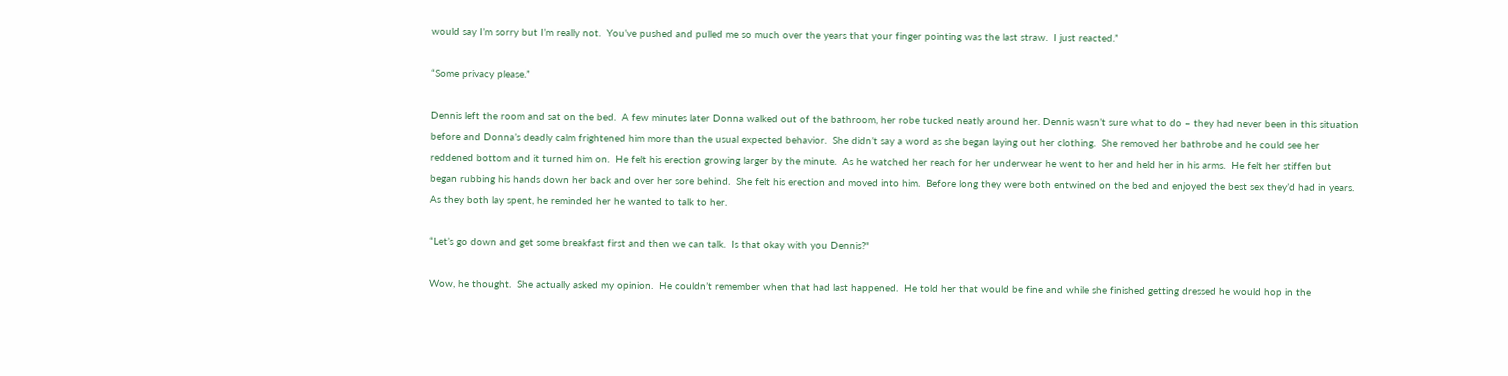would say I’m sorry but I’m really not.  You’ve pushed and pulled me so much over the years that your finger pointing was the last straw.  I just reacted.”

“Some privacy please.”

Dennis left the room and sat on the bed.  A few minutes later Donna walked out of the bathroom, her robe tucked neatly around her. Dennis wasn’t sure what to do – they had never been in this situation before and Donna’s deadly calm frightened him more than the usual expected behavior.  She didn’t say a word as she began laying out her clothing.  She removed her bathrobe and he could see her reddened bottom and it turned him on.  He felt his erection growing larger by the minute.  As he watched her reach for her underwear he went to her and held her in his arms.  He felt her stiffen but began rubbing his hands down her back and over her sore behind.  She felt his erection and moved into him.  Before long they were both entwined on the bed and enjoyed the best sex they’d had in years.  As they both lay spent, he reminded her he wanted to talk to her.

“Let’s go down and get some breakfast first and then we can talk.  Is that okay with you Dennis?"

Wow, he thought.  She actually asked my opinion.  He couldn’t remember when that had last happened.  He told her that would be fine and while she finished getting dressed he would hop in the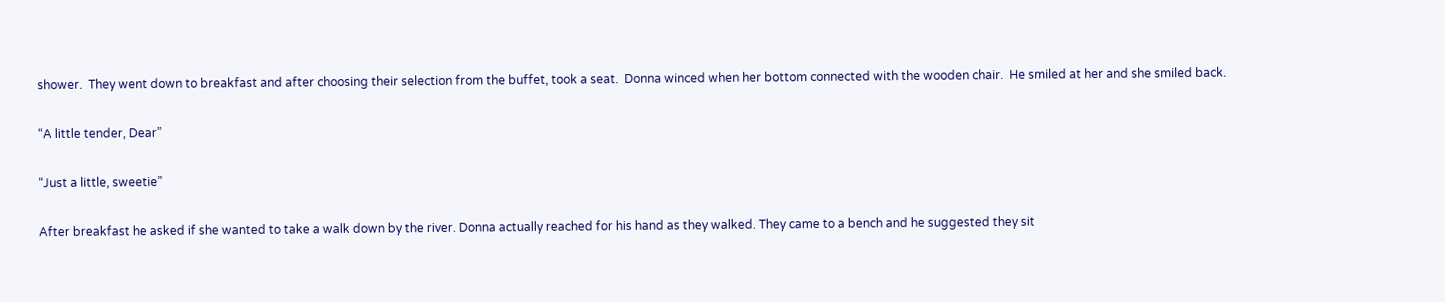shower.  They went down to breakfast and after choosing their selection from the buffet, took a seat.  Donna winced when her bottom connected with the wooden chair.  He smiled at her and she smiled back.

“A little tender, Dear”

“Just a little, sweetie”

After breakfast he asked if she wanted to take a walk down by the river. Donna actually reached for his hand as they walked. They came to a bench and he suggested they sit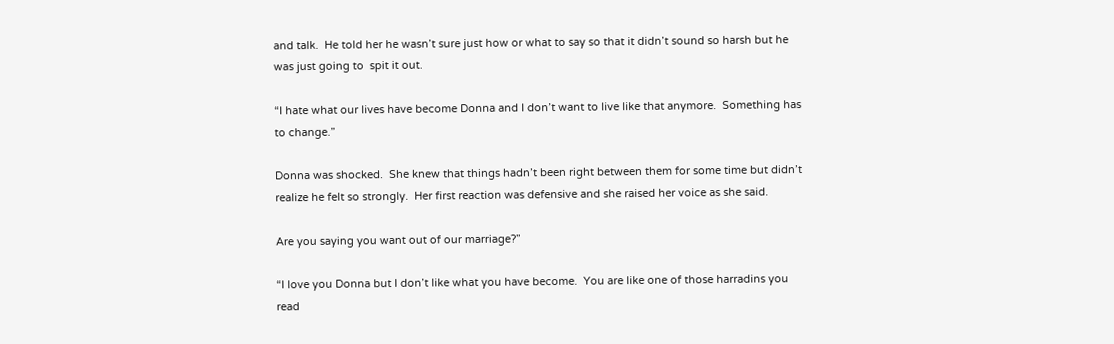and talk.  He told her he wasn’t sure just how or what to say so that it didn’t sound so harsh but he was just going to  spit it out.

“I hate what our lives have become Donna and I don’t want to live like that anymore.  Something has to change.”

Donna was shocked.  She knew that things hadn’t been right between them for some time but didn’t realize he felt so strongly.  Her first reaction was defensive and she raised her voice as she said.

Are you saying you want out of our marriage?”

“I love you Donna but I don’t like what you have become.  You are like one of those harradins you read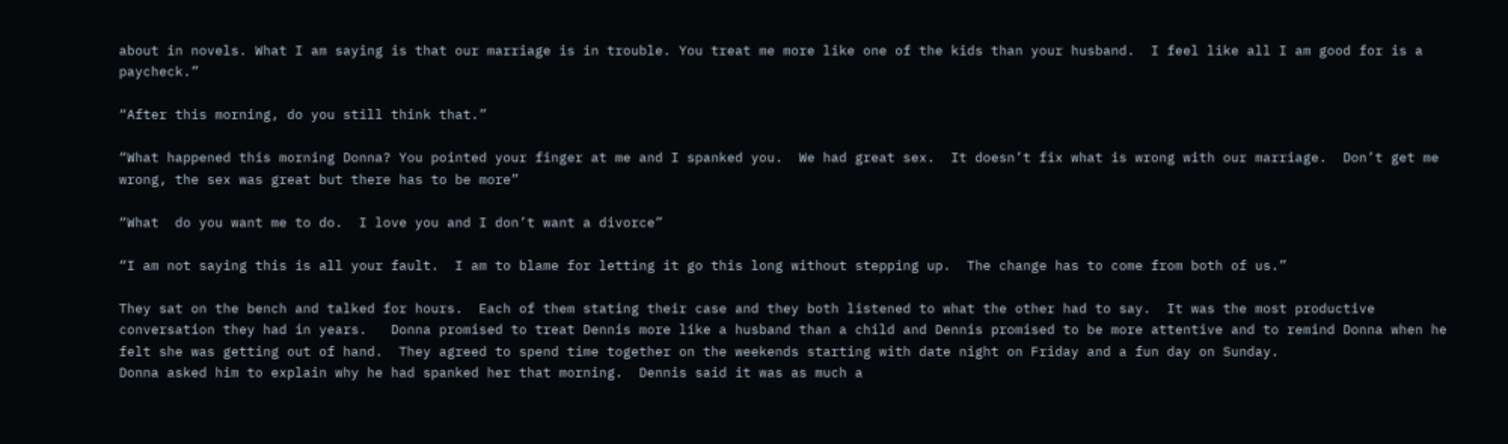about in novels. What I am saying is that our marriage is in trouble. You treat me more like one of the kids than your husband.  I feel like all I am good for is a paycheck.”

“After this morning, do you still think that.”

“What happened this morning Donna? You pointed your finger at me and I spanked you.  We had great sex.  It doesn’t fix what is wrong with our marriage.  Don’t get me wrong, the sex was great but there has to be more”

“What  do you want me to do.  I love you and I don’t want a divorce”

“I am not saying this is all your fault.  I am to blame for letting it go this long without stepping up.  The change has to come from both of us.”

They sat on the bench and talked for hours.  Each of them stating their case and they both listened to what the other had to say.  It was the most productive conversation they had in years.   Donna promised to treat Dennis more like a husband than a child and Dennis promised to be more attentive and to remind Donna when he felt she was getting out of hand.  They agreed to spend time together on the weekends starting with date night on Friday and a fun day on Sunday.
Donna asked him to explain why he had spanked her that morning.  Dennis said it was as much a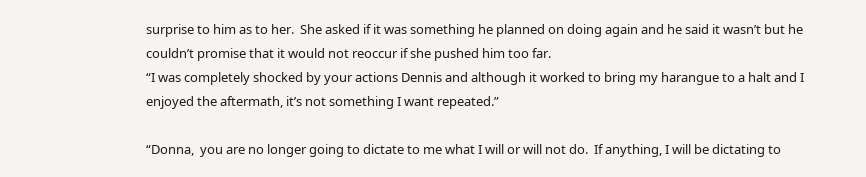surprise to him as to her.  She asked if it was something he planned on doing again and he said it wasn’t but he couldn’t promise that it would not reoccur if she pushed him too far.
“I was completely shocked by your actions Dennis and although it worked to bring my harangue to a halt and I enjoyed the aftermath, it’s not something I want repeated.”

“Donna,  you are no longer going to dictate to me what I will or will not do.  If anything, I will be dictating to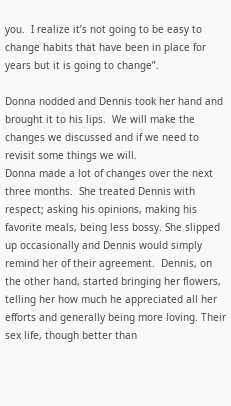you.  I realize it’s not going to be easy to change habits that have been in place for years but it is going to change”.

Donna nodded and Dennis took her hand and brought it to his lips.  We will make the changes we discussed and if we need to revisit some things we will.
Donna made a lot of changes over the next three months.  She treated Dennis with respect; asking his opinions, making his favorite meals, being less bossy. She slipped up occasionally and Dennis would simply remind her of their agreement.  Dennis, on the other hand, started bringing her flowers, telling her how much he appreciated all her efforts and generally being more loving. Their sex life, though better than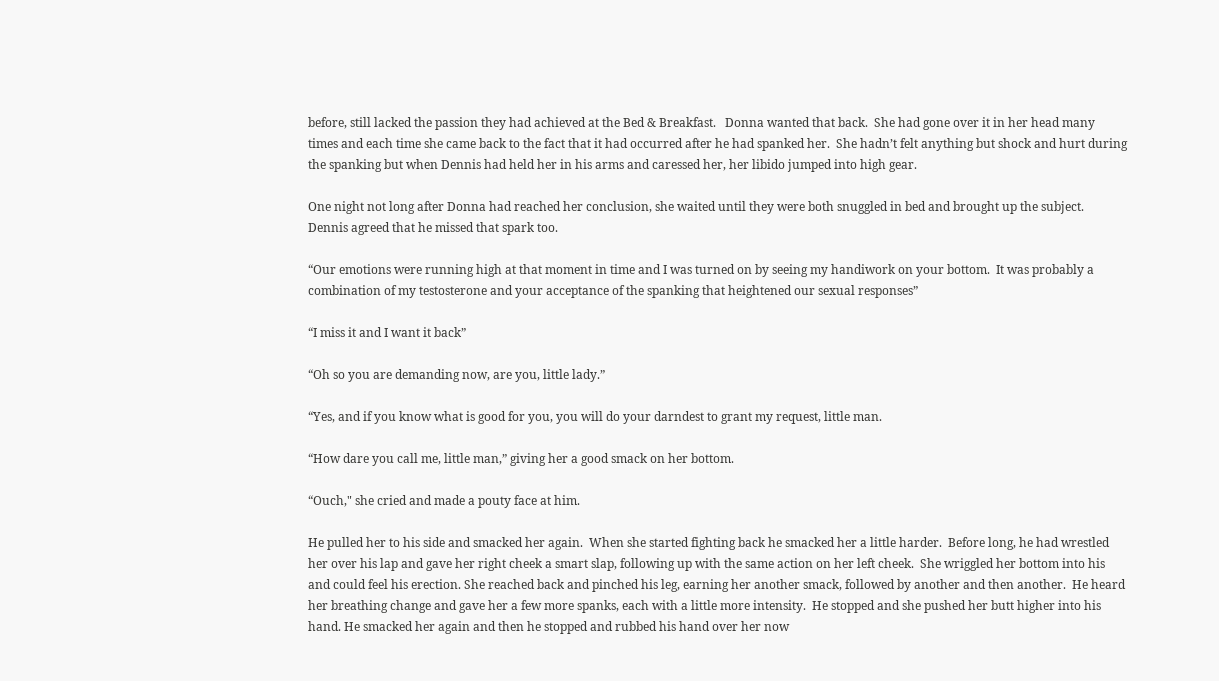before, still lacked the passion they had achieved at the Bed & Breakfast.   Donna wanted that back.  She had gone over it in her head many times and each time she came back to the fact that it had occurred after he had spanked her.  She hadn’t felt anything but shock and hurt during the spanking but when Dennis had held her in his arms and caressed her, her libido jumped into high gear.

One night not long after Donna had reached her conclusion, she waited until they were both snuggled in bed and brought up the subject.  Dennis agreed that he missed that spark too.

“Our emotions were running high at that moment in time and I was turned on by seeing my handiwork on your bottom.  It was probably a combination of my testosterone and your acceptance of the spanking that heightened our sexual responses”

“I miss it and I want it back”

“Oh so you are demanding now, are you, little lady.”

“Yes, and if you know what is good for you, you will do your darndest to grant my request, little man.

“How dare you call me, little man,” giving her a good smack on her bottom.

“Ouch," she cried and made a pouty face at him.

He pulled her to his side and smacked her again.  When she started fighting back he smacked her a little harder.  Before long, he had wrestled her over his lap and gave her right cheek a smart slap, following up with the same action on her left cheek.  She wriggled her bottom into his and could feel his erection. She reached back and pinched his leg, earning her another smack, followed by another and then another.  He heard her breathing change and gave her a few more spanks, each with a little more intensity.  He stopped and she pushed her butt higher into his hand. He smacked her again and then he stopped and rubbed his hand over her now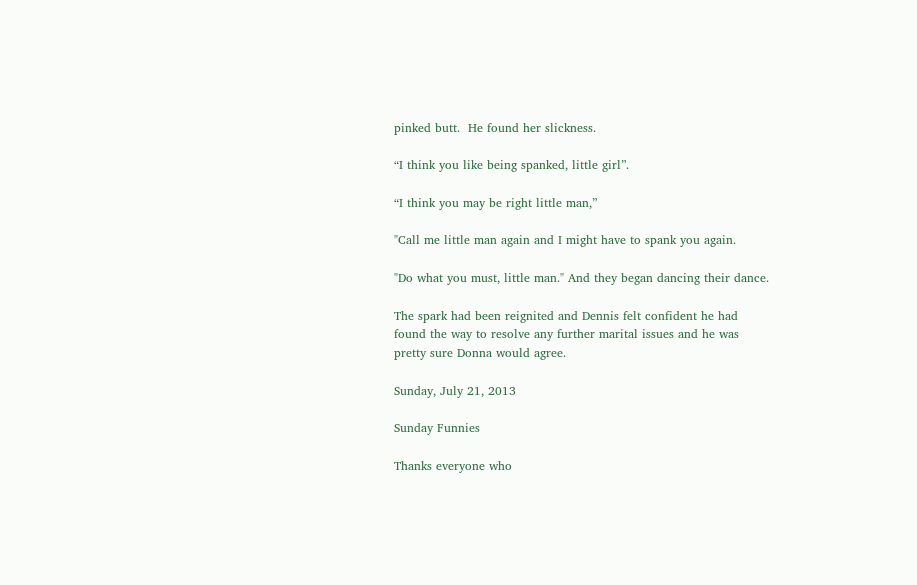pinked butt.  He found her slickness.

“I think you like being spanked, little girl”.

“I think you may be right little man,”

"Call me little man again and I might have to spank you again.

"Do what you must, little man." And they began dancing their dance.

The spark had been reignited and Dennis felt confident he had found the way to resolve any further marital issues and he was pretty sure Donna would agree.

Sunday, July 21, 2013

Sunday Funnies

Thanks everyone who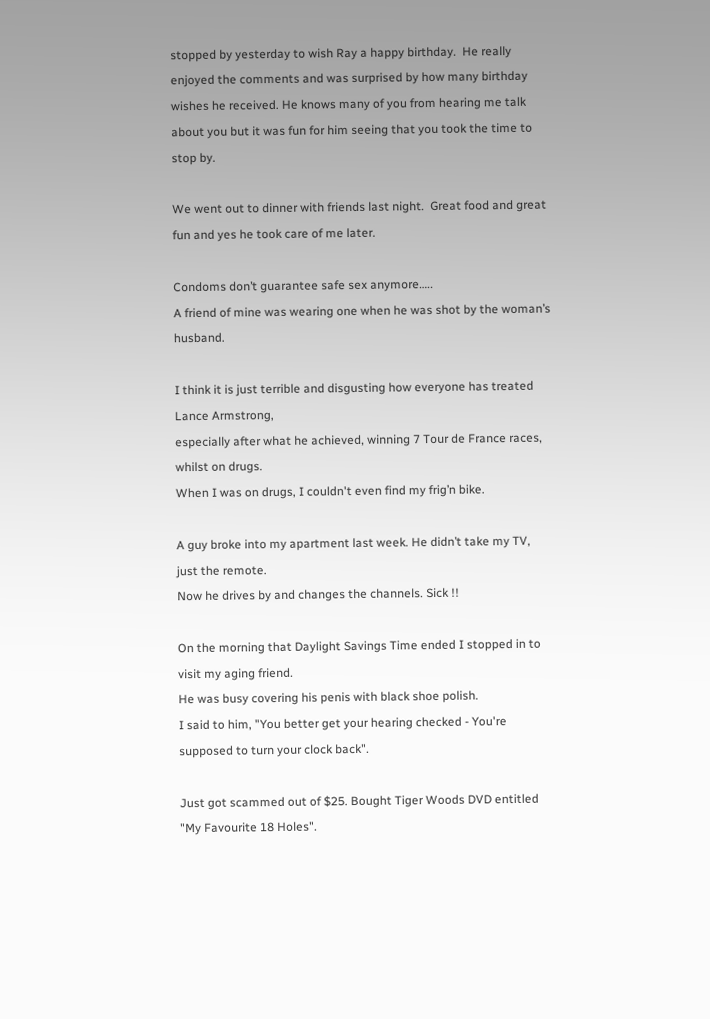stopped by yesterday to wish Ray a happy birthday.  He really enjoyed the comments and was surprised by how many birthday wishes he received. He knows many of you from hearing me talk about you but it was fun for him seeing that you took the time to stop by.

We went out to dinner with friends last night.  Great food and great fun and yes he took care of me later.

Condoms don’t guarantee safe sex anymore…..
A friend of mine was wearing one when he was shot by the woman’s husband.

I think it is just terrible and disgusting how everyone has treated Lance Armstrong,
especially after what he achieved, winning 7 Tour de France races, whilst on drugs.
When I was on drugs, I couldn't even find my frig’n bike.

A guy broke into my apartment last week. He didn’t take my TV, just the remote.
Now he drives by and changes the channels. Sick !!

On the morning that Daylight Savings Time ended I stopped in to visit my aging friend.
He was busy covering his penis with black shoe polish.
I said to him, "You better get your hearing checked - You're supposed to turn your clock back".

Just got scammed out of $25. Bought Tiger Woods DVD entitled "My Favourite 18 Holes".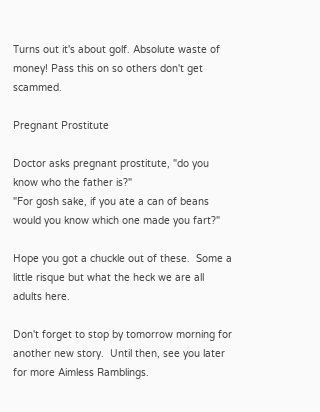Turns out it's about golf. Absolute waste of money! Pass this on so others don't get scammed.

Pregnant Prostitute

Doctor asks pregnant prostitute, "do you know who the father is?"
"For gosh sake, if you ate a can of beans would you know which one made you fart?"

Hope you got a chuckle out of these.  Some a little risque but what the heck we are all adults here.

Don't forget to stop by tomorrow morning for another new story.  Until then, see you later for more Aimless Ramblings.